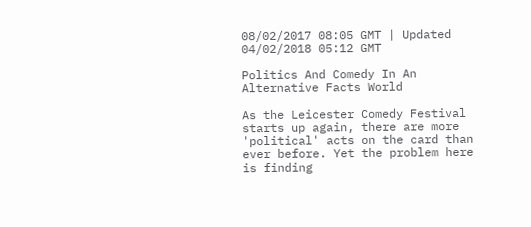08/02/2017 08:05 GMT | Updated 04/02/2018 05:12 GMT

Politics And Comedy In An Alternative Facts World

As the Leicester Comedy Festival starts up again, there are more 'political' acts on the card than ever before. Yet the problem here is finding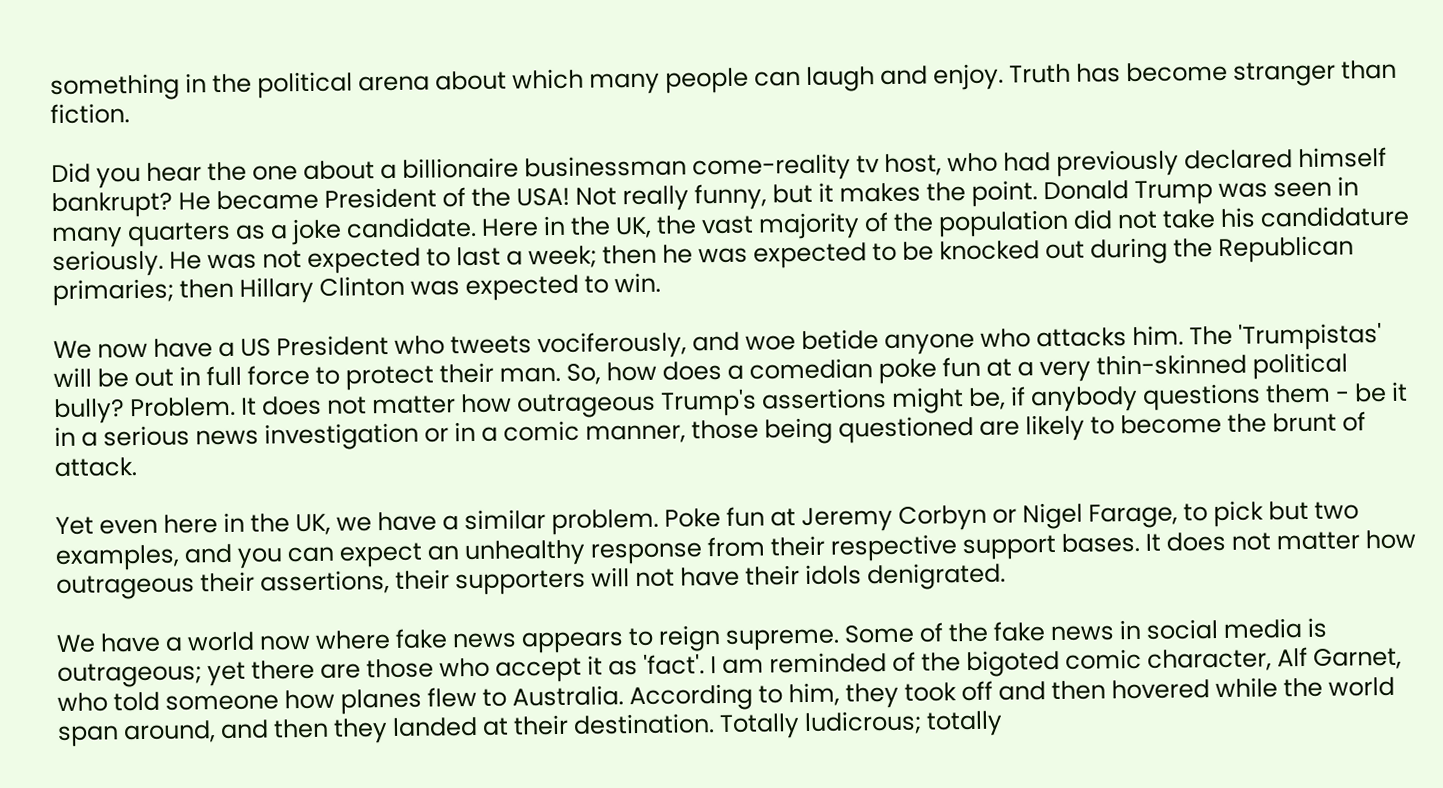something in the political arena about which many people can laugh and enjoy. Truth has become stranger than fiction.

Did you hear the one about a billionaire businessman come-reality tv host, who had previously declared himself bankrupt? He became President of the USA! Not really funny, but it makes the point. Donald Trump was seen in many quarters as a joke candidate. Here in the UK, the vast majority of the population did not take his candidature seriously. He was not expected to last a week; then he was expected to be knocked out during the Republican primaries; then Hillary Clinton was expected to win.

We now have a US President who tweets vociferously, and woe betide anyone who attacks him. The 'Trumpistas' will be out in full force to protect their man. So, how does a comedian poke fun at a very thin-skinned political bully? Problem. It does not matter how outrageous Trump's assertions might be, if anybody questions them - be it in a serious news investigation or in a comic manner, those being questioned are likely to become the brunt of attack.

Yet even here in the UK, we have a similar problem. Poke fun at Jeremy Corbyn or Nigel Farage, to pick but two examples, and you can expect an unhealthy response from their respective support bases. It does not matter how outrageous their assertions, their supporters will not have their idols denigrated.

We have a world now where fake news appears to reign supreme. Some of the fake news in social media is outrageous; yet there are those who accept it as 'fact'. I am reminded of the bigoted comic character, Alf Garnet, who told someone how planes flew to Australia. According to him, they took off and then hovered while the world span around, and then they landed at their destination. Totally ludicrous; totally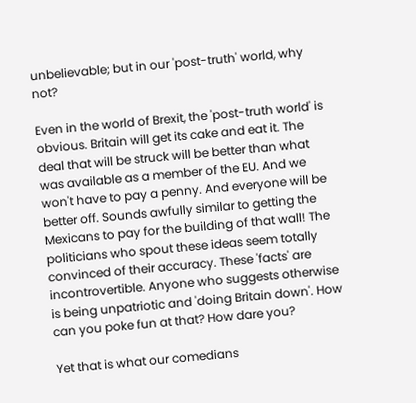unbelievable; but in our 'post-truth' world, why not?

Even in the world of Brexit, the 'post-truth world' is obvious. Britain will get its cake and eat it. The deal that will be struck will be better than what was available as a member of the EU. And we won't have to pay a penny. And everyone will be better off. Sounds awfully similar to getting the Mexicans to pay for the building of that wall! The politicians who spout these ideas seem totally convinced of their accuracy. These 'facts' are incontrovertible. Anyone who suggests otherwise is being unpatriotic and 'doing Britain down'. How can you poke fun at that? How dare you?

Yet that is what our comedians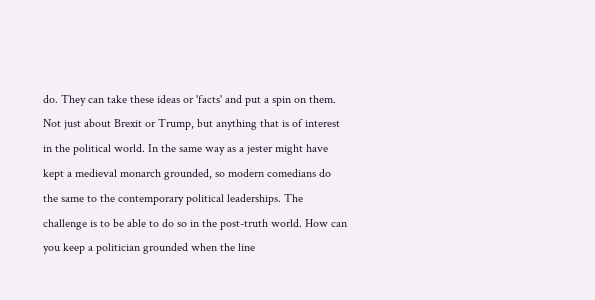do. They can take these ideas or 'facts' and put a spin on them. Not just about Brexit or Trump, but anything that is of interest in the political world. In the same way as a jester might have kept a medieval monarch grounded, so modern comedians do the same to the contemporary political leaderships. The challenge is to be able to do so in the post-truth world. How can you keep a politician grounded when the line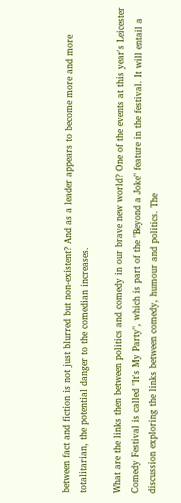between fact and fiction is not just blurred but non-existent? And as a leader appears to become more and more totalitarian, the potential danger to the comedian increases.

What are the links then between politics and comedy in our brave new world? One of the events at this year's Leicester Comedy Festival is called "It's My Party", which is part of the "Beyond a Joke" feature in the festival. It will entail a discussion exploring the links between comedy, humour and politics. The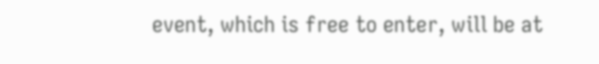event, which is free to enter, will be at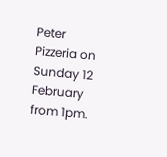Peter Pizzeria on Sunday 12 February from 1pm.